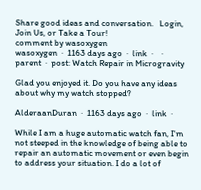Share good ideas and conversation.   Login, Join Us, or Take a Tour!
comment by wasoxygen
wasoxygen  ·  1163 days ago  ·  link  ·    ·  parent  ·  post: Watch Repair in Microgravity

Glad you enjoyed it. Do you have any ideas about why my watch stopped?

AlderaanDuran  ·  1163 days ago  ·  link  ·

While I am a huge automatic watch fan, I'm not steeped in the knowledge of being able to repair an automatic movement or even begin to address your situation. I do a lot of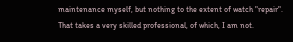maintenance myself, but nothing to the extent of watch "repair". That takes a very skilled professional, of which, I am not.